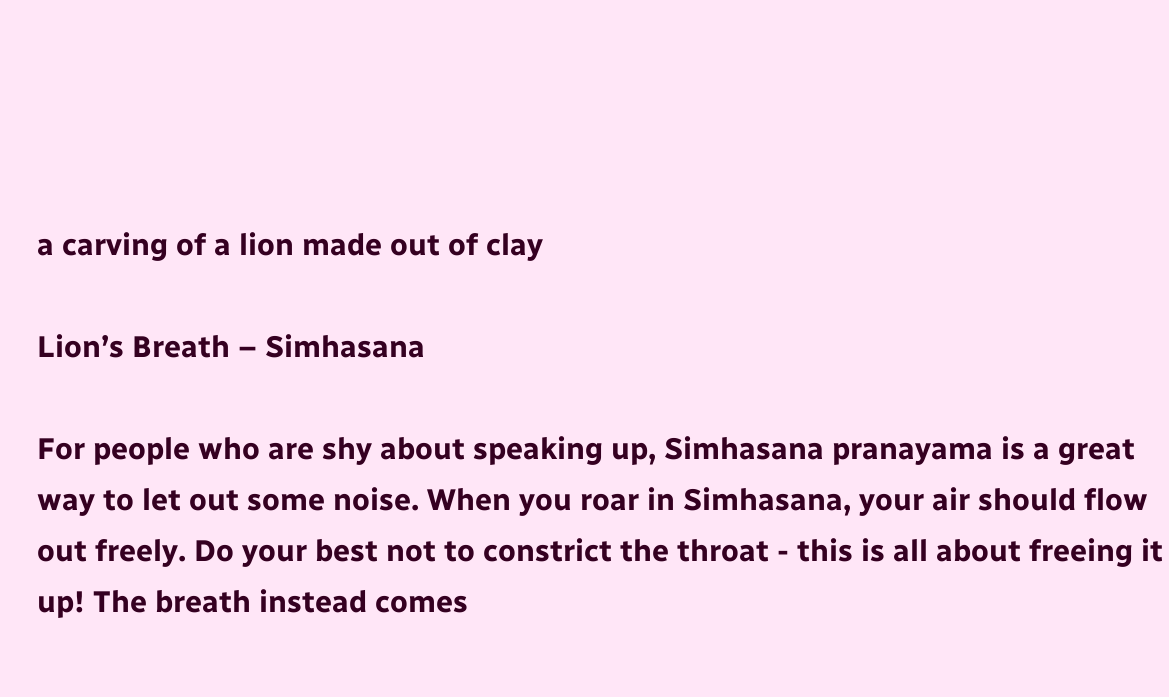a carving of a lion made out of clay

Lion’s Breath – Simhasana

For people who are shy about speaking up, Simhasana pranayama is a great way to let out some noise. When you roar in Simhasana, your air should flow out freely. Do your best not to constrict the throat - this is all about freeing it up! The breath instead comes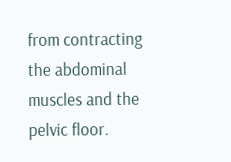from contracting the abdominal muscles and the pelvic floor.